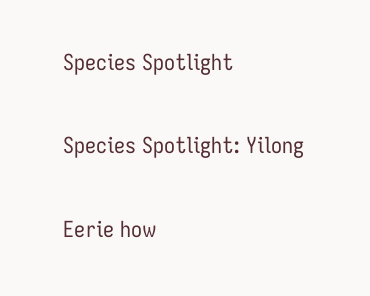Species Spotlight

Species Spotlight: Yilong

Eerie how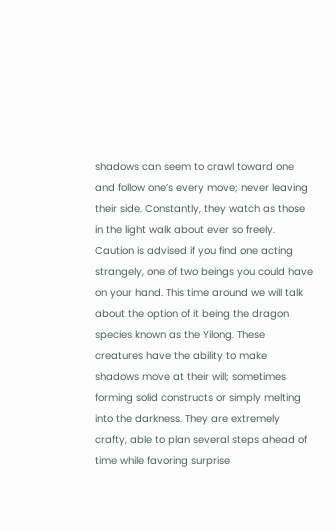shadows can seem to crawl toward one and follow one’s every move; never leaving their side. Constantly, they watch as those in the light walk about ever so freely. Caution is advised if you find one acting strangely, one of two beings you could have on your hand. This time around we will talk about the option of it being the dragon species known as the Yilong. These creatures have the ability to make shadows move at their will; sometimes forming solid constructs or simply melting into the darkness. They are extremely crafty, able to plan several steps ahead of time while favoring surprise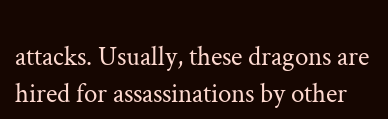attacks. Usually, these dragons are hired for assassinations by other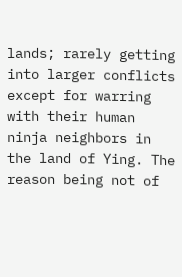lands; rarely getting into larger conflicts except for warring with their human ninja neighbors in the land of Ying. The reason being not of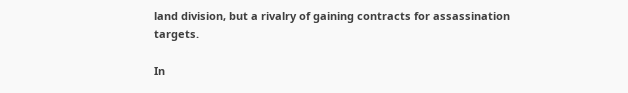land division, but a rivalry of gaining contracts for assassination targets.

In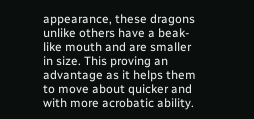appearance, these dragons unlike others have a beak-like mouth and are smaller in size. This proving an advantage as it helps them to move about quicker and with more acrobatic ability.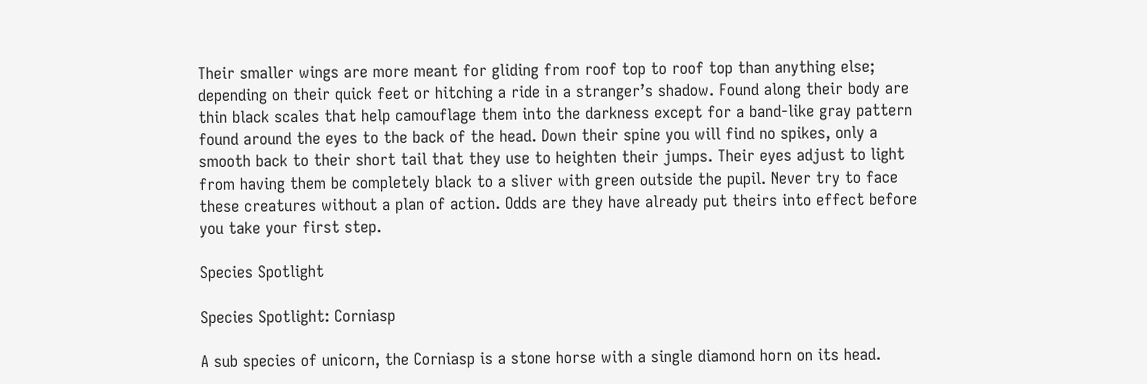Their smaller wings are more meant for gliding from roof top to roof top than anything else; depending on their quick feet or hitching a ride in a stranger’s shadow. Found along their body are thin black scales that help camouflage them into the darkness except for a band-like gray pattern found around the eyes to the back of the head. Down their spine you will find no spikes, only a smooth back to their short tail that they use to heighten their jumps. Their eyes adjust to light from having them be completely black to a sliver with green outside the pupil. Never try to face these creatures without a plan of action. Odds are they have already put theirs into effect before you take your first step.

Species Spotlight

Species Spotlight: Corniasp

A sub species of unicorn, the Corniasp is a stone horse with a single diamond horn on its head.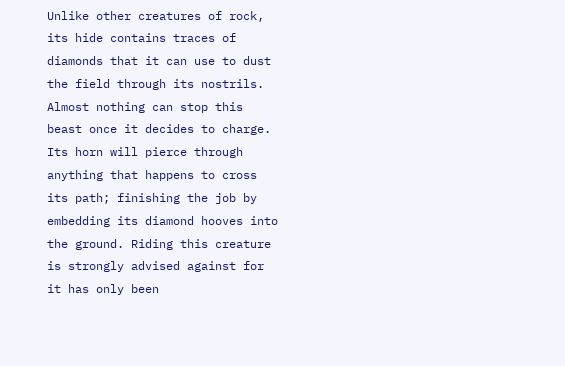Unlike other creatures of rock, its hide contains traces of diamonds that it can use to dust the field through its nostrils. Almost nothing can stop this beast once it decides to charge. Its horn will pierce through anything that happens to cross its path; finishing the job by embedding its diamond hooves into the ground. Riding this creature is strongly advised against for it has only been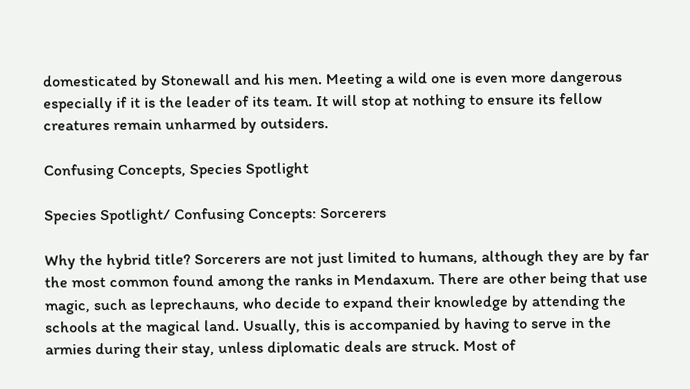domesticated by Stonewall and his men. Meeting a wild one is even more dangerous especially if it is the leader of its team. It will stop at nothing to ensure its fellow creatures remain unharmed by outsiders.

Confusing Concepts, Species Spotlight

Species Spotlight/ Confusing Concepts: Sorcerers

Why the hybrid title? Sorcerers are not just limited to humans, although they are by far the most common found among the ranks in Mendaxum. There are other being that use magic, such as leprechauns, who decide to expand their knowledge by attending the schools at the magical land. Usually, this is accompanied by having to serve in the armies during their stay, unless diplomatic deals are struck. Most of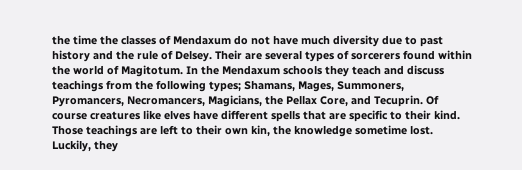the time the classes of Mendaxum do not have much diversity due to past history and the rule of Delsey. Their are several types of sorcerers found within the world of Magitotum. In the Mendaxum schools they teach and discuss teachings from the following types; Shamans, Mages, Summoners, Pyromancers, Necromancers, Magicians, the Pellax Core, and Tecuprin. Of course creatures like elves have different spells that are specific to their kind. Those teachings are left to their own kin, the knowledge sometime lost. Luckily, they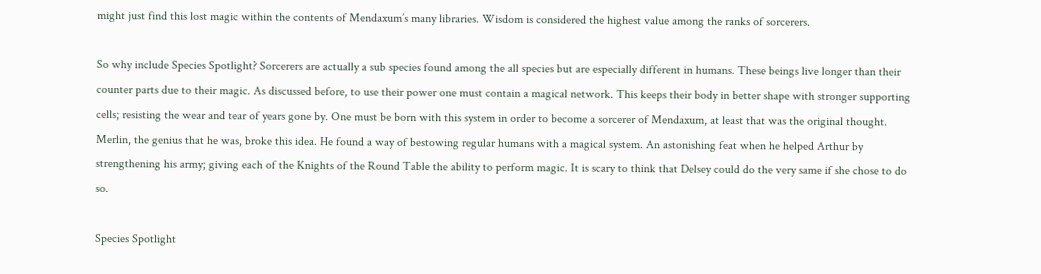might just find this lost magic within the contents of Mendaxum’s many libraries. Wisdom is considered the highest value among the ranks of sorcerers.

So why include Species Spotlight? Sorcerers are actually a sub species found among the all species but are especially different in humans. These beings live longer than their counter parts due to their magic. As discussed before, to use their power one must contain a magical network. This keeps their body in better shape with stronger supporting cells; resisting the wear and tear of years gone by. One must be born with this system in order to become a sorcerer of Mendaxum, at least that was the original thought. Merlin, the genius that he was, broke this idea. He found a way of bestowing regular humans with a magical system. An astonishing feat when he helped Arthur by strengthening his army; giving each of the Knights of the Round Table the ability to perform magic. It is scary to think that Delsey could do the very same if she chose to do so.

Species Spotlight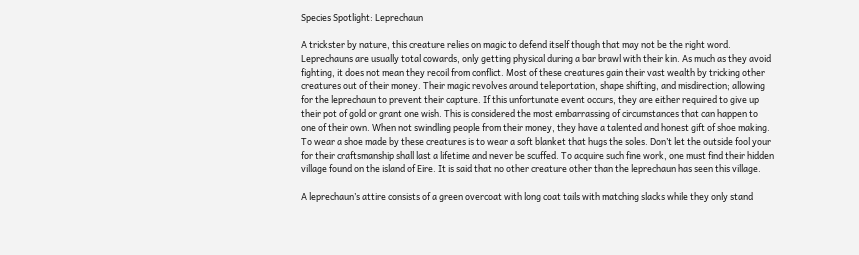Species Spotlight: Leprechaun

A trickster by nature, this creature relies on magic to defend itself though that may not be the right word. Leprechauns are usually total cowards, only getting physical during a bar brawl with their kin. As much as they avoid fighting, it does not mean they recoil from conflict. Most of these creatures gain their vast wealth by tricking other creatures out of their money. Their magic revolves around teleportation, shape shifting, and misdirection; allowing for the leprechaun to prevent their capture. If this unfortunate event occurs, they are either required to give up their pot of gold or grant one wish. This is considered the most embarrassing of circumstances that can happen to one of their own. When not swindling people from their money, they have a talented and honest gift of shoe making. To wear a shoe made by these creatures is to wear a soft blanket that hugs the soles. Don’t let the outside fool your for their craftsmanship shall last a lifetime and never be scuffed. To acquire such fine work, one must find their hidden village found on the island of Eire. It is said that no other creature other than the leprechaun has seen this village.

A leprechaun’s attire consists of a green overcoat with long coat tails with matching slacks while they only stand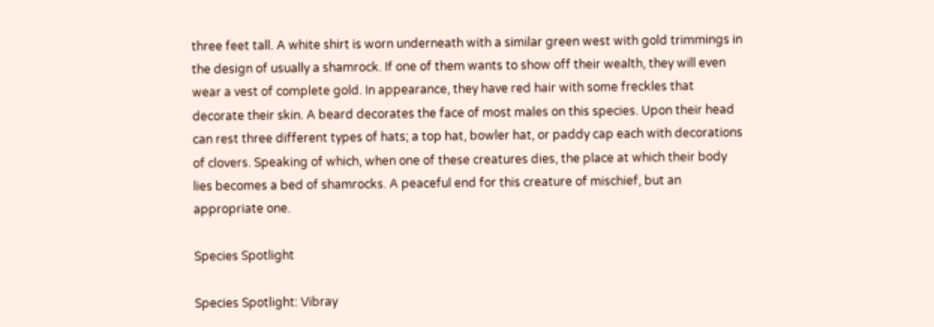three feet tall. A white shirt is worn underneath with a similar green west with gold trimmings in the design of usually a shamrock. If one of them wants to show off their wealth, they will even wear a vest of complete gold. In appearance, they have red hair with some freckles that decorate their skin. A beard decorates the face of most males on this species. Upon their head can rest three different types of hats; a top hat, bowler hat, or paddy cap each with decorations of clovers. Speaking of which, when one of these creatures dies, the place at which their body lies becomes a bed of shamrocks. A peaceful end for this creature of mischief, but an appropriate one.

Species Spotlight

Species Spotlight: Vibray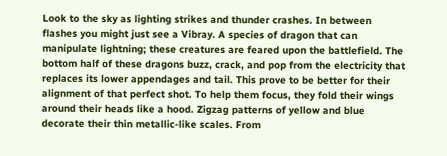Look to the sky as lighting strikes and thunder crashes. In between flashes you might just see a Vibray. A species of dragon that can manipulate lightning; these creatures are feared upon the battlefield. The bottom half of these dragons buzz, crack, and pop from the electricity that replaces its lower appendages and tail. This prove to be better for their alignment of that perfect shot. To help them focus, they fold their wings around their heads like a hood. Zigzag patterns of yellow and blue decorate their thin metallic-like scales. From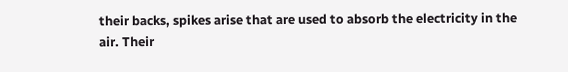their backs, spikes arise that are used to absorb the electricity in the air. Their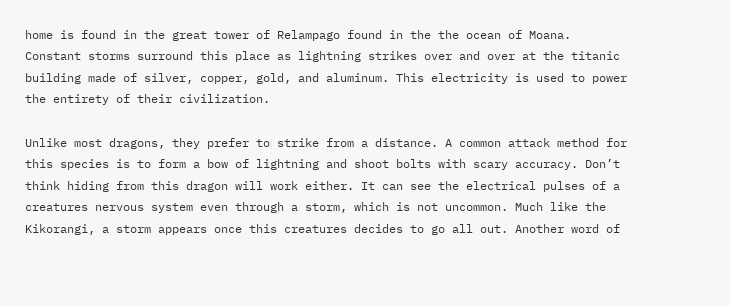home is found in the great tower of Relampago found in the the ocean of Moana. Constant storms surround this place as lightning strikes over and over at the titanic building made of silver, copper, gold, and aluminum. This electricity is used to power the entirety of their civilization.

Unlike most dragons, they prefer to strike from a distance. A common attack method for this species is to form a bow of lightning and shoot bolts with scary accuracy. Don’t think hiding from this dragon will work either. It can see the electrical pulses of a creatures nervous system even through a storm, which is not uncommon. Much like the Kikorangi, a storm appears once this creatures decides to go all out. Another word of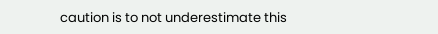caution is to not underestimate this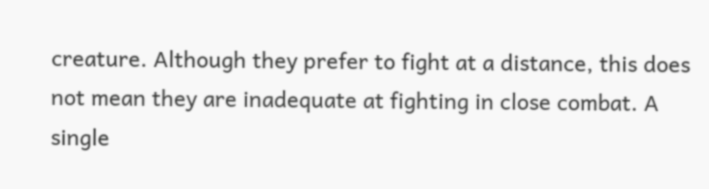creature. Although they prefer to fight at a distance, this does not mean they are inadequate at fighting in close combat. A single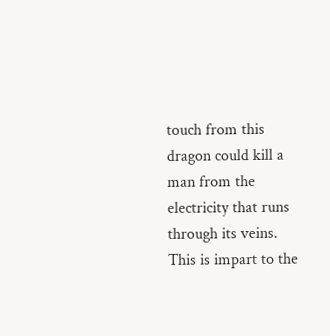touch from this dragon could kill a man from the electricity that runs through its veins. This is impart to the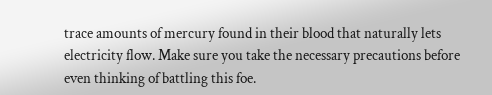trace amounts of mercury found in their blood that naturally lets electricity flow. Make sure you take the necessary precautions before even thinking of battling this foe.